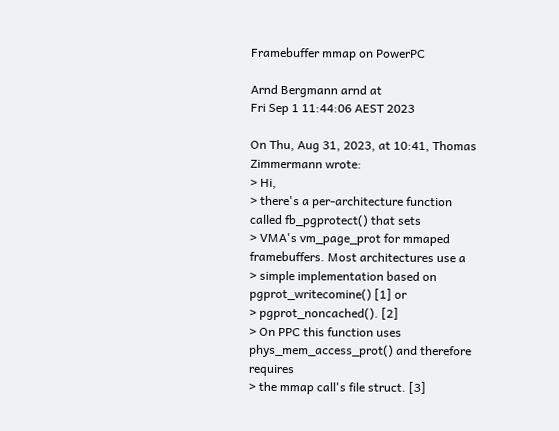Framebuffer mmap on PowerPC

Arnd Bergmann arnd at
Fri Sep 1 11:44:06 AEST 2023

On Thu, Aug 31, 2023, at 10:41, Thomas Zimmermann wrote:
> Hi,
> there's a per-architecture function called fb_pgprotect() that sets
> VMA's vm_page_prot for mmaped framebuffers. Most architectures use a
> simple implementation based on pgprot_writecomine() [1] or
> pgprot_noncached(). [2]
> On PPC this function uses phys_mem_access_prot() and therefore requires
> the mmap call's file struct. [3]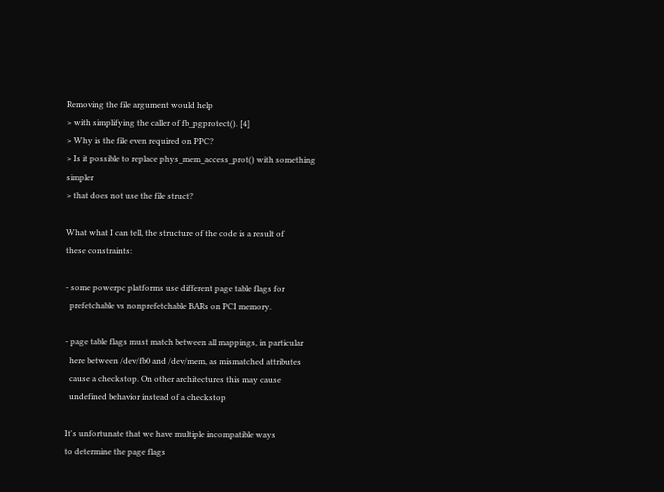Removing the file argument would help
> with simplifying the caller of fb_pgprotect(). [4]
> Why is the file even required on PPC?
> Is it possible to replace phys_mem_access_prot() with something simpler
> that does not use the file struct?

What what I can tell, the structure of the code is a result of
these constraints:

- some powerpc platforms use different page table flags for
  prefetchable vs nonprefetchable BARs on PCI memory.

- page table flags must match between all mappings, in particular
  here between /dev/fb0 and /dev/mem, as mismatched attributes
  cause a checkstop. On other architectures this may cause
  undefined behavior instead of a checkstop

It's unfortunate that we have multiple incompatible ways
to determine the page flags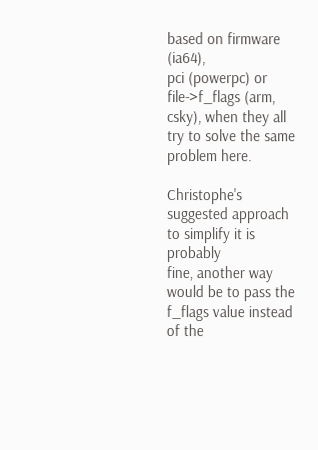based on firmware (ia64),
pci (powerpc) or file->f_flags (arm, csky), when they all
try to solve the same problem here.

Christophe's suggested approach to simplify it is probably
fine, another way would be to pass the f_flags value instead
of the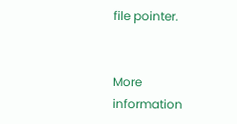file pointer.


More information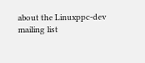about the Linuxppc-dev mailing list